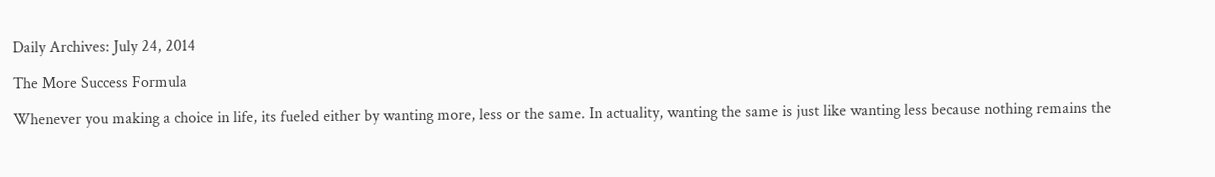Daily Archives: July 24, 2014

The More Success Formula

Whenever you making a choice in life, its fueled either by wanting more, less or the same. In actuality, wanting the same is just like wanting less because nothing remains the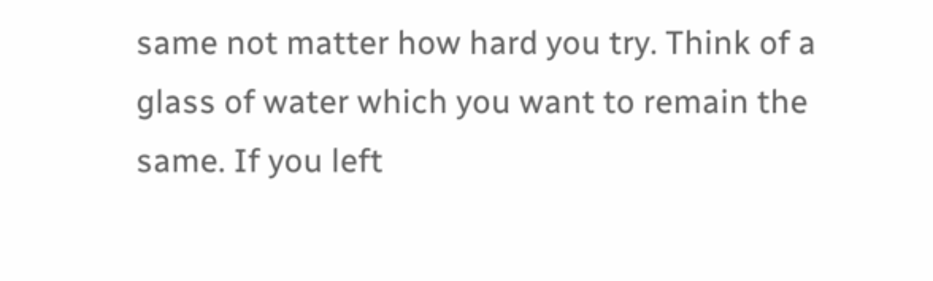same not matter how hard you try. Think of a glass of water which you want to remain the same. If you left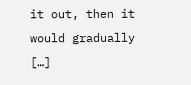it out, then it would gradually […]